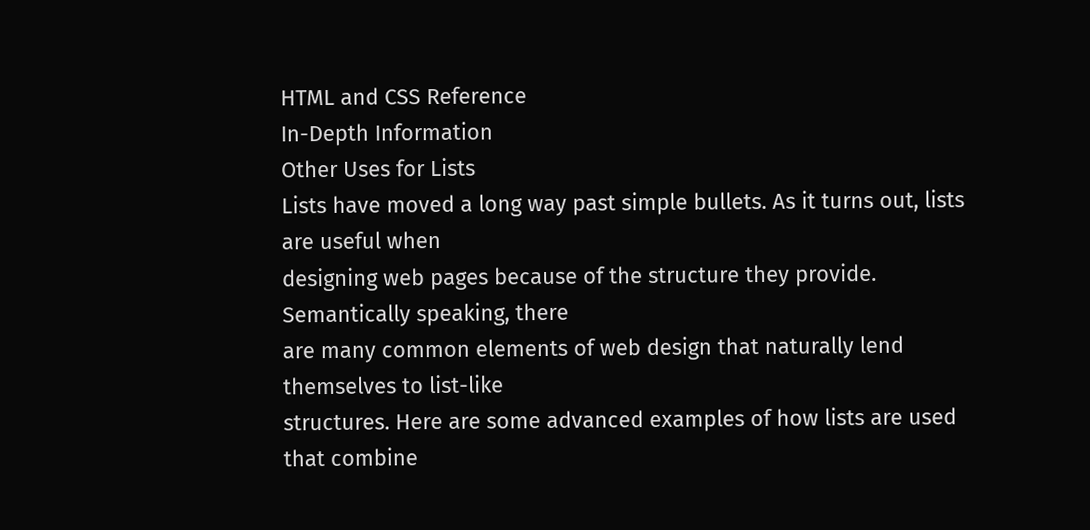HTML and CSS Reference
In-Depth Information
Other Uses for Lists
Lists have moved a long way past simple bullets. As it turns out, lists are useful when
designing web pages because of the structure they provide. Semantically speaking, there
are many common elements of web design that naturally lend themselves to list-like
structures. Here are some advanced examples of how lists are used that combine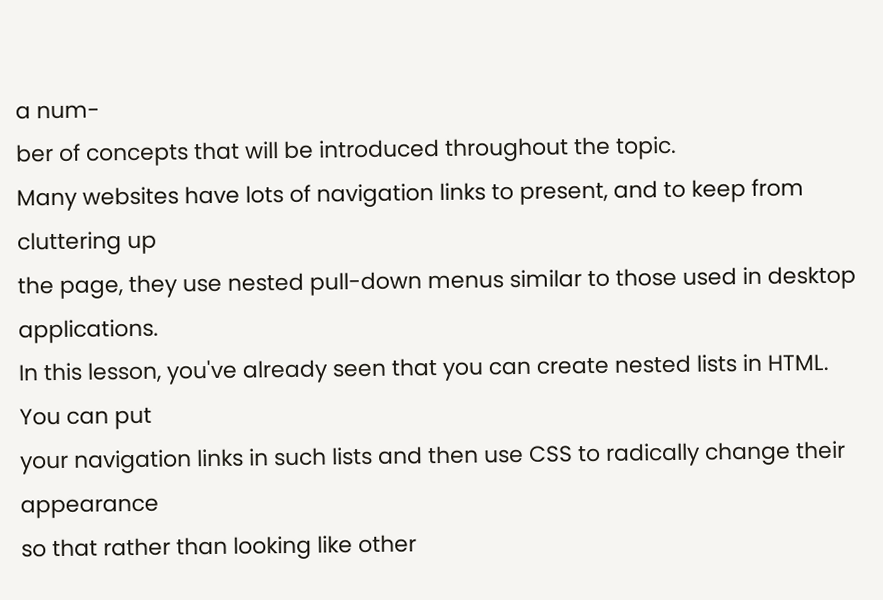a num-
ber of concepts that will be introduced throughout the topic.
Many websites have lots of navigation links to present, and to keep from cluttering up
the page, they use nested pull-down menus similar to those used in desktop applications.
In this lesson, you've already seen that you can create nested lists in HTML. You can put
your navigation links in such lists and then use CSS to radically change their appearance
so that rather than looking like other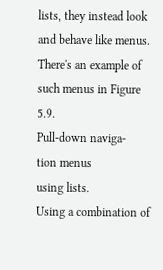lists, they instead look and behave like menus.
There's an example of such menus in Figure 5.9.
Pull-down naviga-
tion menus
using lists.
Using a combination of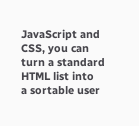JavaScript and CSS, you can turn a standard HTML list into
a sortable user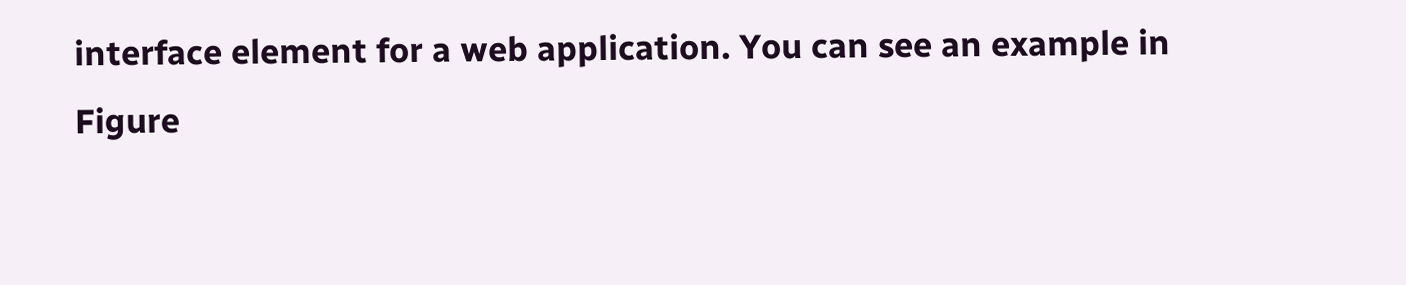interface element for a web application. You can see an example in
Figure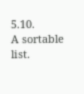5.10.
A sortable list.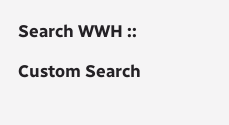Search WWH ::

Custom Search